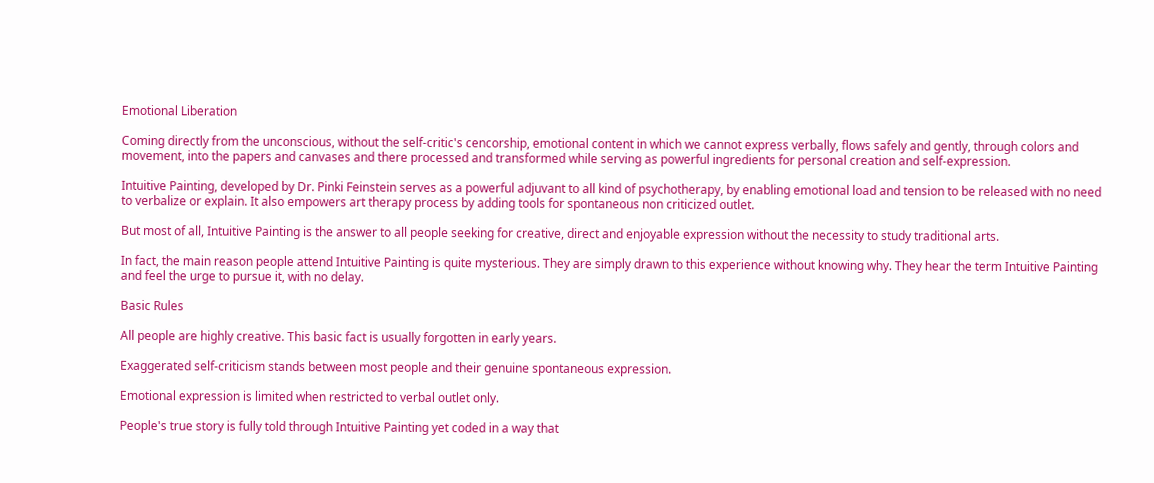Emotional Liberation

Coming directly from the unconscious, without the self-critic's cencorship, emotional content in which we cannot express verbally, flows safely and gently, through colors and movement, into the papers and canvases and there processed and transformed while serving as powerful ingredients for personal creation and self-expression.

Intuitive Painting, developed by Dr. Pinki Feinstein serves as a powerful adjuvant to all kind of psychotherapy, by enabling emotional load and tension to be released with no need to verbalize or explain. It also empowers art therapy process by adding tools for spontaneous non criticized outlet.

But most of all, Intuitive Painting is the answer to all people seeking for creative, direct and enjoyable expression without the necessity to study traditional arts.

In fact, the main reason people attend Intuitive Painting is quite mysterious. They are simply drawn to this experience without knowing why. They hear the term Intuitive Painting and feel the urge to pursue it, with no delay.

Basic Rules

All people are highly creative. This basic fact is usually forgotten in early years.

Exaggerated self-criticism stands between most people and their genuine spontaneous expression.

Emotional expression is limited when restricted to verbal outlet only.

People's true story is fully told through Intuitive Painting yet coded in a way that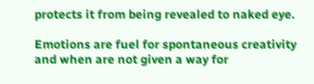protects it from being revealed to naked eye.

Emotions are fuel for spontaneous creativity and when are not given a way for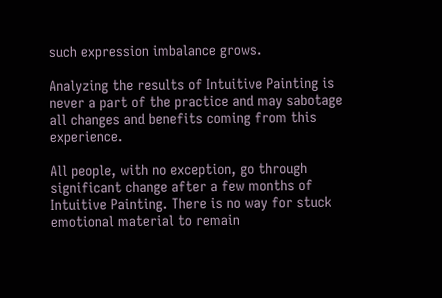such expression imbalance grows.

Analyzing the results of Intuitive Painting is never a part of the practice and may sabotage all changes and benefits coming from this experience.

All people, with no exception, go through significant change after a few months of  Intuitive Painting. There is no way for stuck emotional material to remain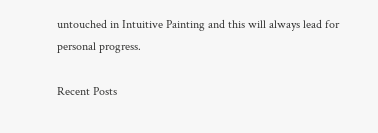untouched in Intuitive Painting and this will always lead for personal progress.

Recent Posts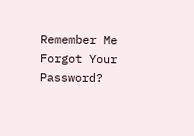Remember Me     Forgot Your Password?